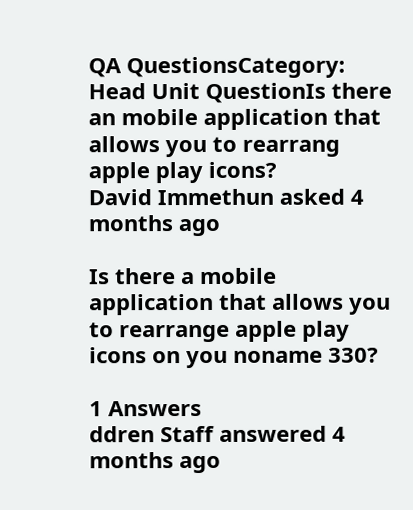QA QuestionsCategory: Head Unit QuestionIs there an mobile application that allows you to rearrang apple play icons?
David Immethun asked 4 months ago

Is there a mobile application that allows you to rearrange apple play icons on you noname 330?

1 Answers
ddren Staff answered 4 months ago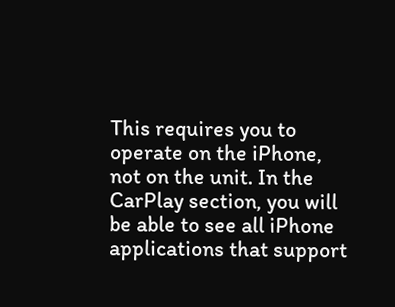This requires you to operate on the iPhone, not on the unit. In the CarPlay section, you will be able to see all iPhone applications that support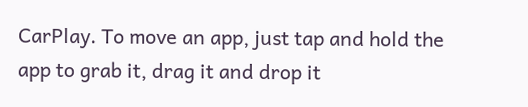CarPlay. To move an app, just tap and hold the app to grab it, drag it and drop it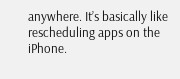anywhere. It’s basically like rescheduling apps on the iPhone.